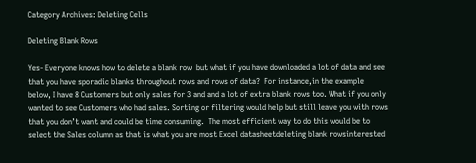Category Archives: Deleting Cells

Deleting Blank Rows

Yes- Everyone knows how to delete a blank row  but what if you have downloaded a lot of data and see that you have sporadic blanks throughout rows and rows of data?  For instance,in the example below, I have 8 Customers but only sales for 3 and and a lot of extra blank rows too. What if you only wanted to see Customers who had sales. Sorting or filtering would help but still leave you with rows that you don’t want and could be time consuming.  The most efficient way to do this would be to select the Sales column as that is what you are most Excel datasheetdeleting blank rowsinterested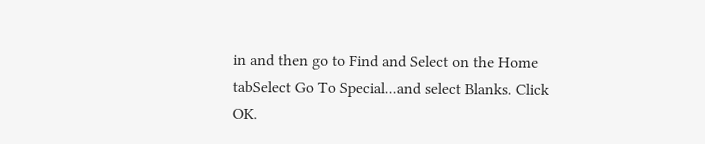in and then go to Find and Select on the Home tabSelect Go To Special...and select Blanks. Click OK.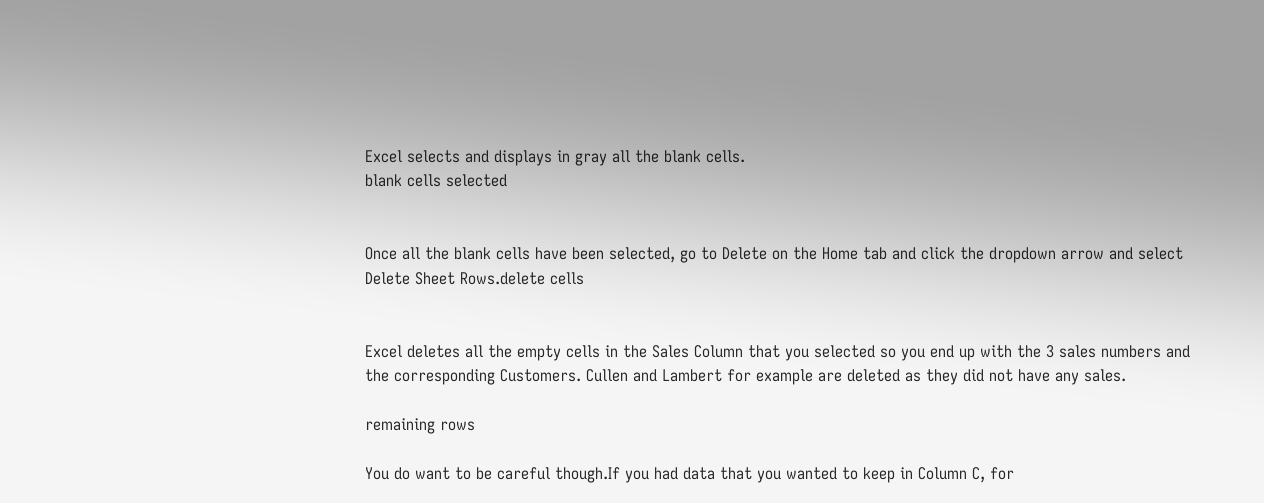Excel selects and displays in gray all the blank cells.
blank cells selected


Once all the blank cells have been selected, go to Delete on the Home tab and click the dropdown arrow and select
Delete Sheet Rows.delete cells


Excel deletes all the empty cells in the Sales Column that you selected so you end up with the 3 sales numbers and the corresponding Customers. Cullen and Lambert for example are deleted as they did not have any sales.

remaining rows

You do want to be careful though.If you had data that you wanted to keep in Column C, for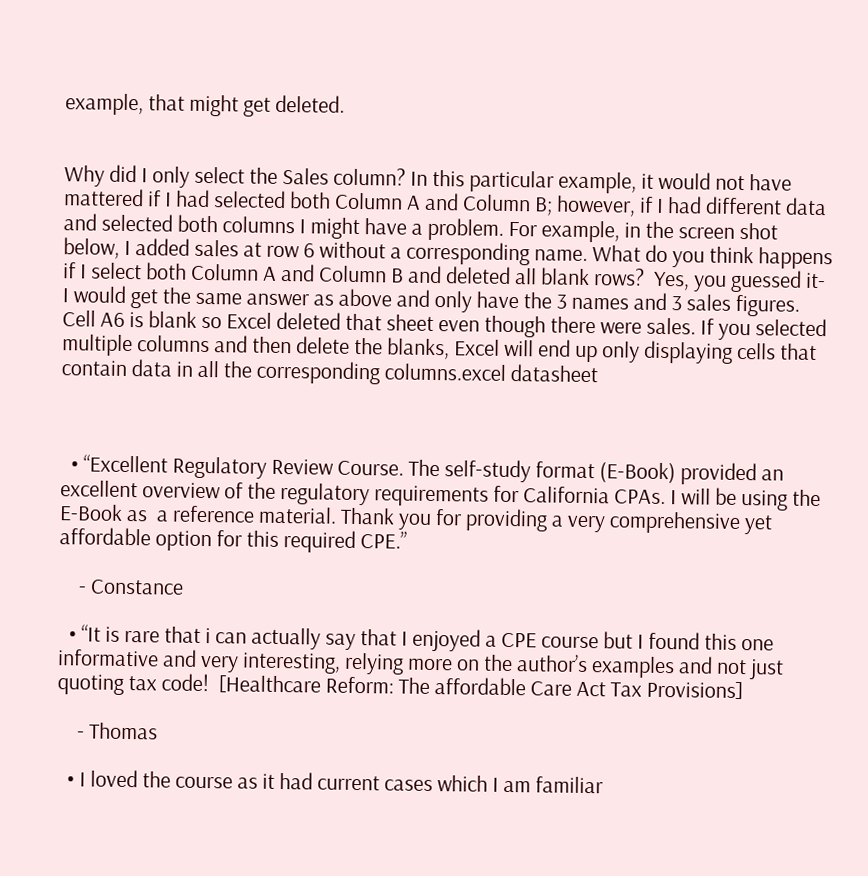example, that might get deleted.


Why did I only select the Sales column? In this particular example, it would not have mattered if I had selected both Column A and Column B; however, if I had different data and selected both columns I might have a problem. For example, in the screen shot below, I added sales at row 6 without a corresponding name. What do you think happens if I select both Column A and Column B and deleted all blank rows?  Yes, you guessed it- I would get the same answer as above and only have the 3 names and 3 sales figures. Cell A6 is blank so Excel deleted that sheet even though there were sales. If you selected multiple columns and then delete the blanks, Excel will end up only displaying cells that contain data in all the corresponding columns.excel datasheet



  • “Excellent Regulatory Review Course. The self-study format (E-Book) provided an excellent overview of the regulatory requirements for California CPAs. I will be using the E-Book as  a reference material. Thank you for providing a very comprehensive yet affordable option for this required CPE.”

    - Constance

  • “It is rare that i can actually say that I enjoyed a CPE course but I found this one informative and very interesting, relying more on the author’s examples and not just quoting tax code!  [Healthcare Reform: The affordable Care Act Tax Provisions]

    - Thomas

  • I loved the course as it had current cases which I am familiar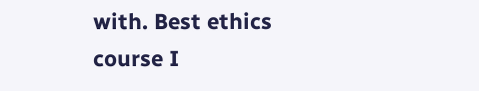with. Best ethics course I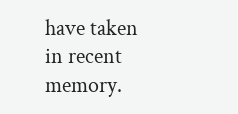have taken in recent memory.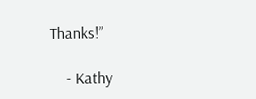Thanks!”

    - Kathy